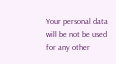Your personal data will be not be used for any other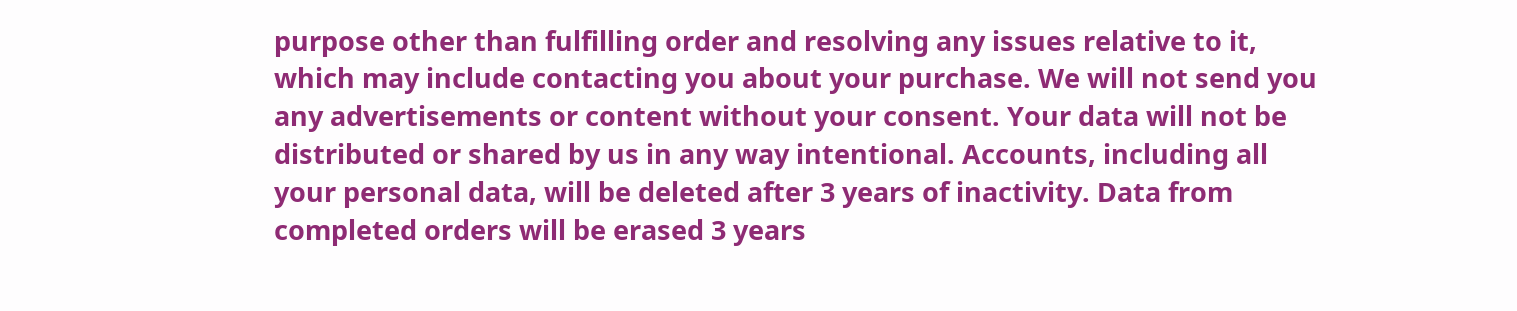purpose other than fulfilling order and resolving any issues relative to it, which may include contacting you about your purchase. We will not send you any advertisements or content without your consent. Your data will not be distributed or shared by us in any way intentional. Accounts, including all your personal data, will be deleted after 3 years of inactivity. Data from completed orders will be erased 3 years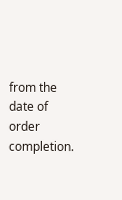from the date of order completion.